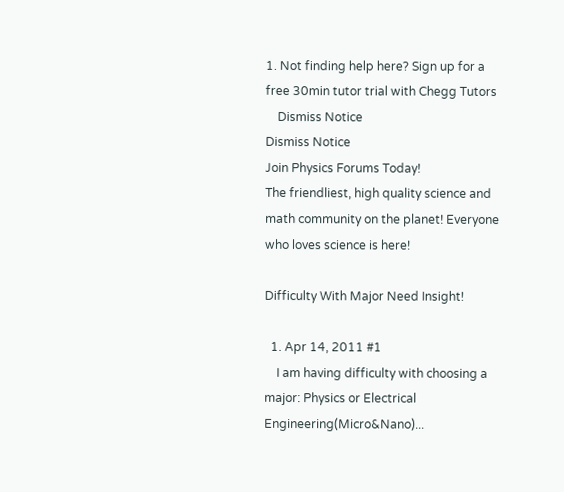1. Not finding help here? Sign up for a free 30min tutor trial with Chegg Tutors
    Dismiss Notice
Dismiss Notice
Join Physics Forums Today!
The friendliest, high quality science and math community on the planet! Everyone who loves science is here!

Difficulty With Major Need Insight!

  1. Apr 14, 2011 #1
    I am having difficulty with choosing a major: Physics or Electrical Engineering(Micro&Nano)...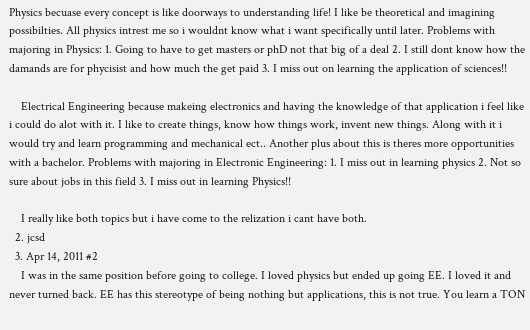Physics becuase every concept is like doorways to understanding life! I like be theoretical and imagining possibilties. All physics intrest me so i wouldnt know what i want specifically until later. Problems with majoring in Physics: 1. Going to have to get masters or phD not that big of a deal 2. I still dont know how the damands are for phycisist and how much the get paid 3. I miss out on learning the application of sciences!!

    Electrical Engineering because makeing electronics and having the knowledge of that application i feel like i could do alot with it. I like to create things, know how things work, invent new things. Along with it i would try and learn programming and mechanical ect.. Another plus about this is theres more opportunities with a bachelor. Problems with majoring in Electronic Engineering: 1. I miss out in learning physics 2. Not so sure about jobs in this field 3. I miss out in learning Physics!!

    I really like both topics but i have come to the relization i cant have both.
  2. jcsd
  3. Apr 14, 2011 #2
    I was in the same position before going to college. I loved physics but ended up going EE. I loved it and never turned back. EE has this stereotype of being nothing but applications, this is not true. You learn a TON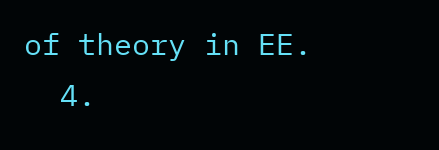of theory in EE.
  4.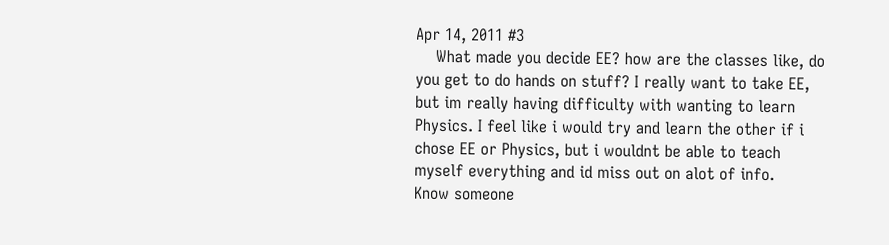Apr 14, 2011 #3
    What made you decide EE? how are the classes like, do you get to do hands on stuff? I really want to take EE, but im really having difficulty with wanting to learn Physics. I feel like i would try and learn the other if i chose EE or Physics, but i wouldnt be able to teach myself everything and id miss out on alot of info.
Know someone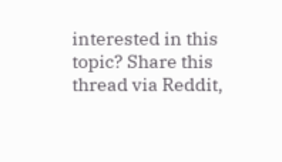interested in this topic? Share this thread via Reddit,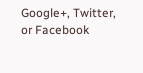Google+, Twitter, or Facebook